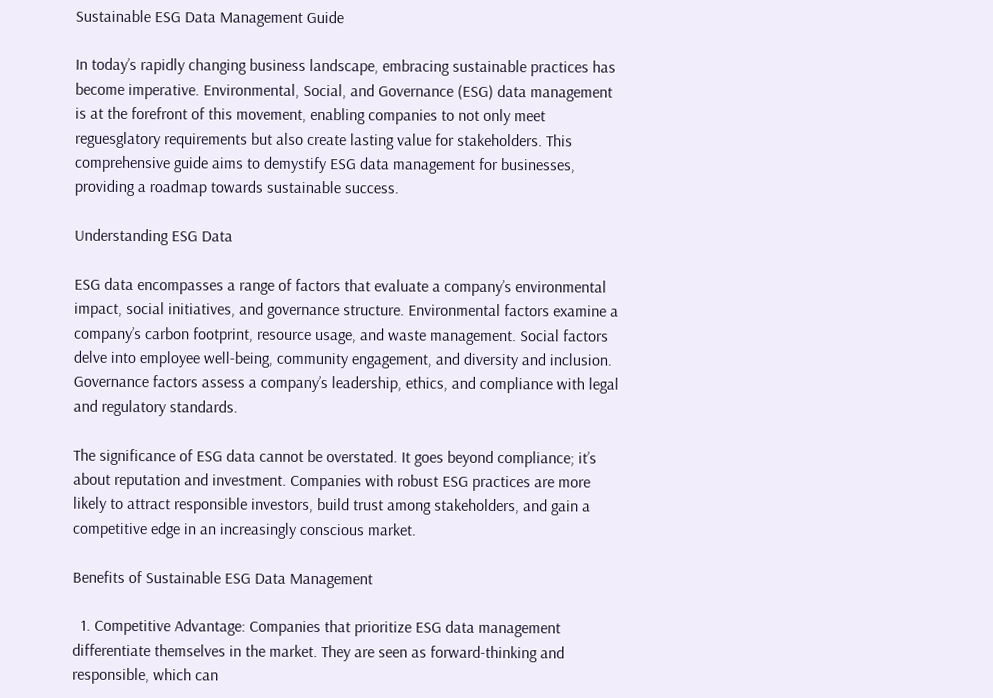Sustainable ESG Data Management Guide

In today’s rapidly changing business landscape, embracing sustainable practices has become imperative. Environmental, Social, and Governance (ESG) data management is at the forefront of this movement, enabling companies to not only meet reguesglatory requirements but also create lasting value for stakeholders. This comprehensive guide aims to demystify ESG data management for businesses, providing a roadmap towards sustainable success.

Understanding ESG Data

ESG data encompasses a range of factors that evaluate a company’s environmental impact, social initiatives, and governance structure. Environmental factors examine a company’s carbon footprint, resource usage, and waste management. Social factors delve into employee well-being, community engagement, and diversity and inclusion. Governance factors assess a company’s leadership, ethics, and compliance with legal and regulatory standards.

The significance of ESG data cannot be overstated. It goes beyond compliance; it’s about reputation and investment. Companies with robust ESG practices are more likely to attract responsible investors, build trust among stakeholders, and gain a competitive edge in an increasingly conscious market.

Benefits of Sustainable ESG Data Management

  1. Competitive Advantage: Companies that prioritize ESG data management differentiate themselves in the market. They are seen as forward-thinking and responsible, which can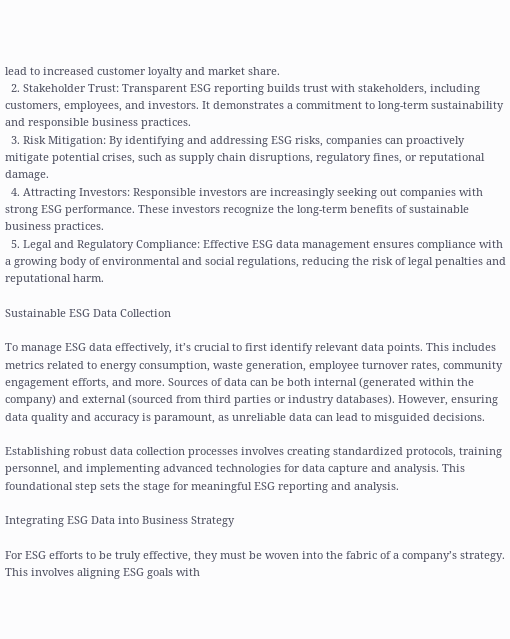lead to increased customer loyalty and market share.
  2. Stakeholder Trust: Transparent ESG reporting builds trust with stakeholders, including customers, employees, and investors. It demonstrates a commitment to long-term sustainability and responsible business practices.
  3. Risk Mitigation: By identifying and addressing ESG risks, companies can proactively mitigate potential crises, such as supply chain disruptions, regulatory fines, or reputational damage.
  4. Attracting Investors: Responsible investors are increasingly seeking out companies with strong ESG performance. These investors recognize the long-term benefits of sustainable business practices.
  5. Legal and Regulatory Compliance: Effective ESG data management ensures compliance with a growing body of environmental and social regulations, reducing the risk of legal penalties and reputational harm.

Sustainable ESG Data Collection

To manage ESG data effectively, it’s crucial to first identify relevant data points. This includes metrics related to energy consumption, waste generation, employee turnover rates, community engagement efforts, and more. Sources of data can be both internal (generated within the company) and external (sourced from third parties or industry databases). However, ensuring data quality and accuracy is paramount, as unreliable data can lead to misguided decisions.

Establishing robust data collection processes involves creating standardized protocols, training personnel, and implementing advanced technologies for data capture and analysis. This foundational step sets the stage for meaningful ESG reporting and analysis.

Integrating ESG Data into Business Strategy

For ESG efforts to be truly effective, they must be woven into the fabric of a company’s strategy. This involves aligning ESG goals with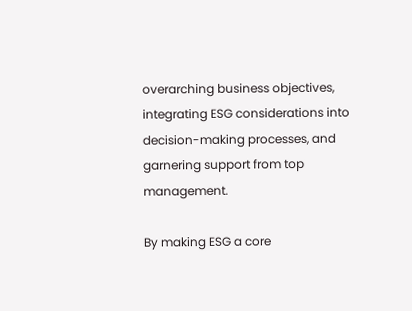overarching business objectives, integrating ESG considerations into decision-making processes, and garnering support from top management.

By making ESG a core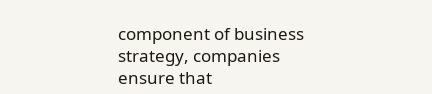component of business strategy, companies ensure that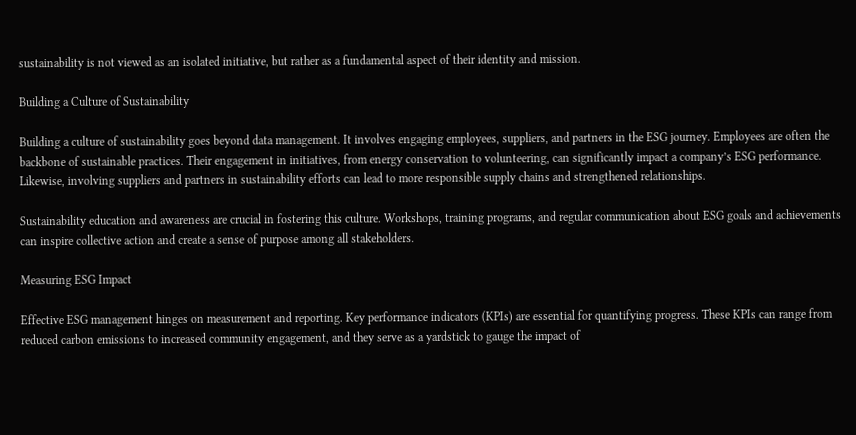sustainability is not viewed as an isolated initiative, but rather as a fundamental aspect of their identity and mission.

Building a Culture of Sustainability

Building a culture of sustainability goes beyond data management. It involves engaging employees, suppliers, and partners in the ESG journey. Employees are often the backbone of sustainable practices. Their engagement in initiatives, from energy conservation to volunteering, can significantly impact a company’s ESG performance. Likewise, involving suppliers and partners in sustainability efforts can lead to more responsible supply chains and strengthened relationships.

Sustainability education and awareness are crucial in fostering this culture. Workshops, training programs, and regular communication about ESG goals and achievements can inspire collective action and create a sense of purpose among all stakeholders.

Measuring ESG Impact

Effective ESG management hinges on measurement and reporting. Key performance indicators (KPIs) are essential for quantifying progress. These KPIs can range from reduced carbon emissions to increased community engagement, and they serve as a yardstick to gauge the impact of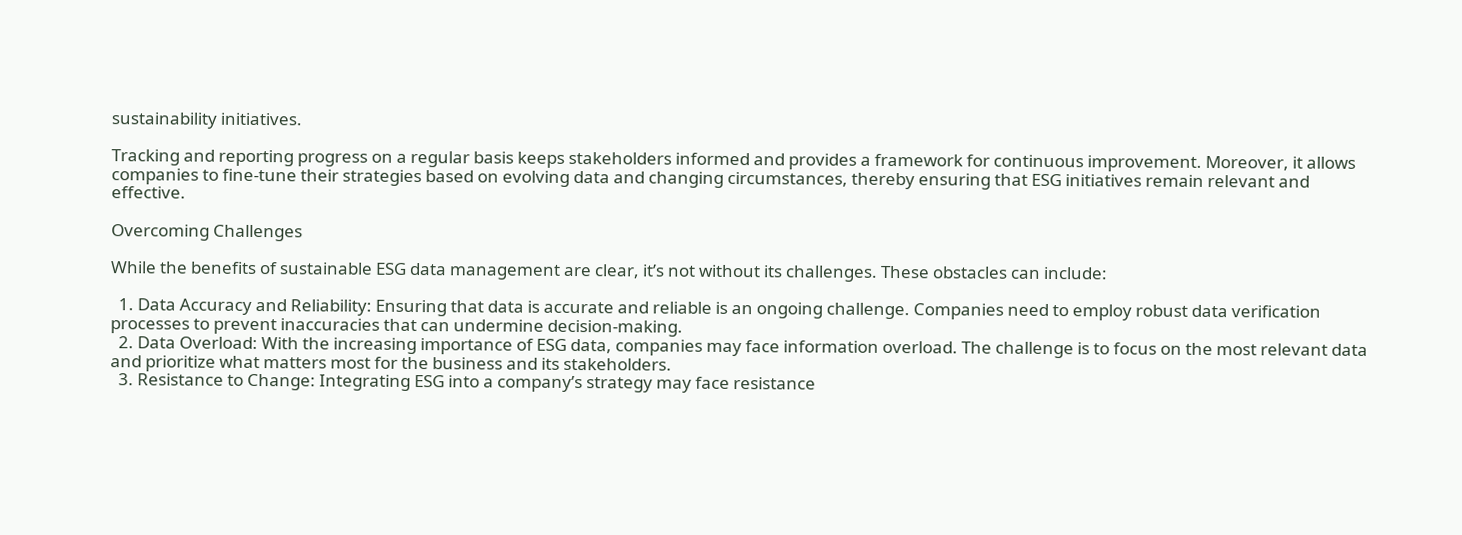sustainability initiatives.

Tracking and reporting progress on a regular basis keeps stakeholders informed and provides a framework for continuous improvement. Moreover, it allows companies to fine-tune their strategies based on evolving data and changing circumstances, thereby ensuring that ESG initiatives remain relevant and effective.

Overcoming Challenges

While the benefits of sustainable ESG data management are clear, it’s not without its challenges. These obstacles can include:

  1. Data Accuracy and Reliability: Ensuring that data is accurate and reliable is an ongoing challenge. Companies need to employ robust data verification processes to prevent inaccuracies that can undermine decision-making.
  2. Data Overload: With the increasing importance of ESG data, companies may face information overload. The challenge is to focus on the most relevant data and prioritize what matters most for the business and its stakeholders.
  3. Resistance to Change: Integrating ESG into a company’s strategy may face resistance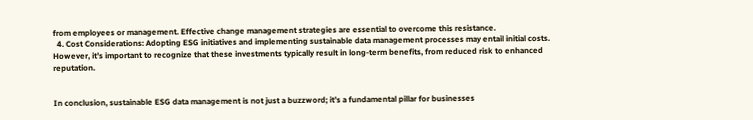from employees or management. Effective change management strategies are essential to overcome this resistance.
  4. Cost Considerations: Adopting ESG initiatives and implementing sustainable data management processes may entail initial costs. However, it’s important to recognize that these investments typically result in long-term benefits, from reduced risk to enhanced reputation.


In conclusion, sustainable ESG data management is not just a buzzword; it’s a fundamental pillar for businesses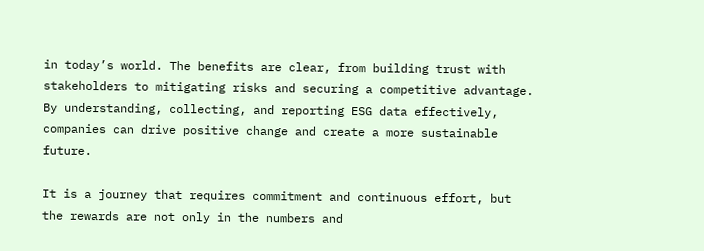in today’s world. The benefits are clear, from building trust with stakeholders to mitigating risks and securing a competitive advantage. By understanding, collecting, and reporting ESG data effectively, companies can drive positive change and create a more sustainable future.

It is a journey that requires commitment and continuous effort, but the rewards are not only in the numbers and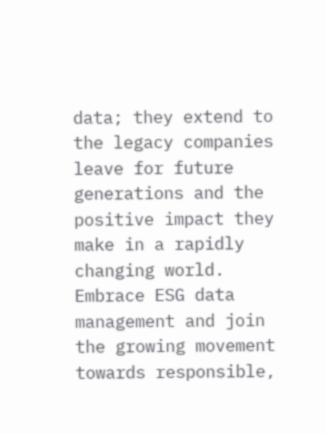data; they extend to the legacy companies leave for future generations and the positive impact they make in a rapidly changing world. Embrace ESG data management and join the growing movement towards responsible,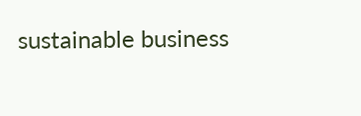sustainable business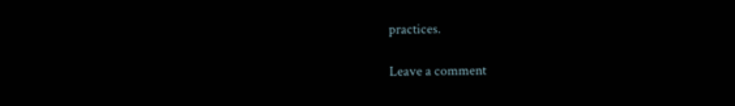practices.

Leave a comment